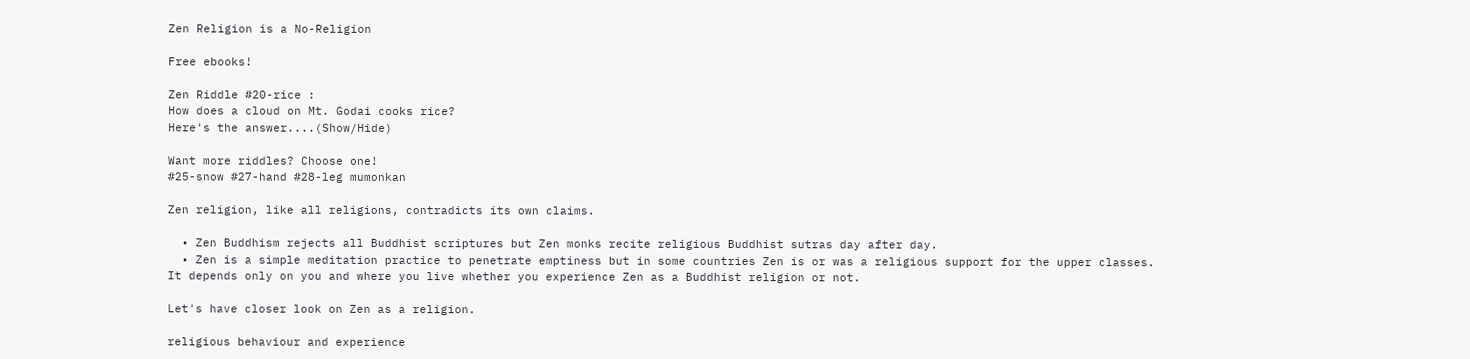Zen Religion is a No-Religion

Free ebooks!

Zen Riddle #20-rice :
How does a cloud on Mt. Godai cooks rice?
Here's the answer....(Show/Hide)

Want more riddles? Choose one!
#25-snow #27-hand #28-leg mumonkan

Zen religion, like all religions, contradicts its own claims.

  • Zen Buddhism rejects all Buddhist scriptures but Zen monks recite religious Buddhist sutras day after day.
  • Zen is a simple meditation practice to penetrate emptiness but in some countries Zen is or was a religious support for the upper classes.
It depends only on you and where you live whether you experience Zen as a Buddhist religion or not.

Let's have closer look on Zen as a religion.

religious behaviour and experience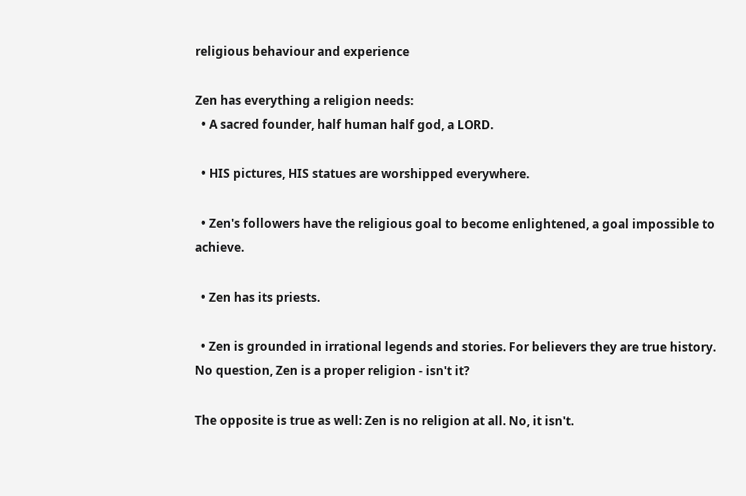religious behaviour and experience

Zen has everything a religion needs:
  • A sacred founder, half human half god, a LORD.

  • HIS pictures, HIS statues are worshipped everywhere.

  • Zen's followers have the religious goal to become enlightened, a goal impossible to achieve.

  • Zen has its priests.

  • Zen is grounded in irrational legends and stories. For believers they are true history.
No question, Zen is a proper religion - isn't it?

The opposite is true as well: Zen is no religion at all. No, it isn't.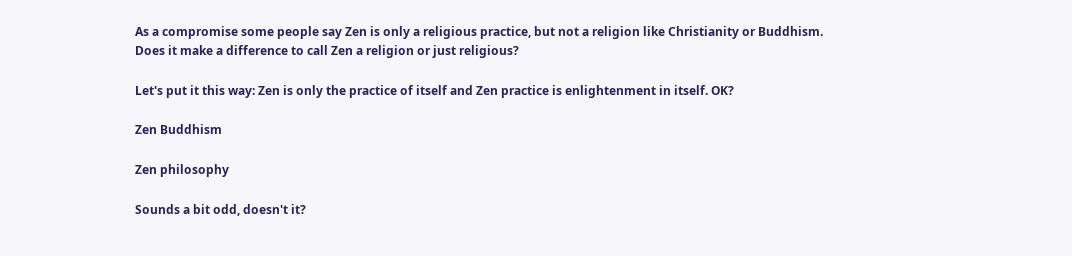As a compromise some people say Zen is only a religious practice, but not a religion like Christianity or Buddhism.
Does it make a difference to call Zen a religion or just religious?

Let's put it this way: Zen is only the practice of itself and Zen practice is enlightenment in itself. OK?

Zen Buddhism

Zen philosophy

Sounds a bit odd, doesn't it?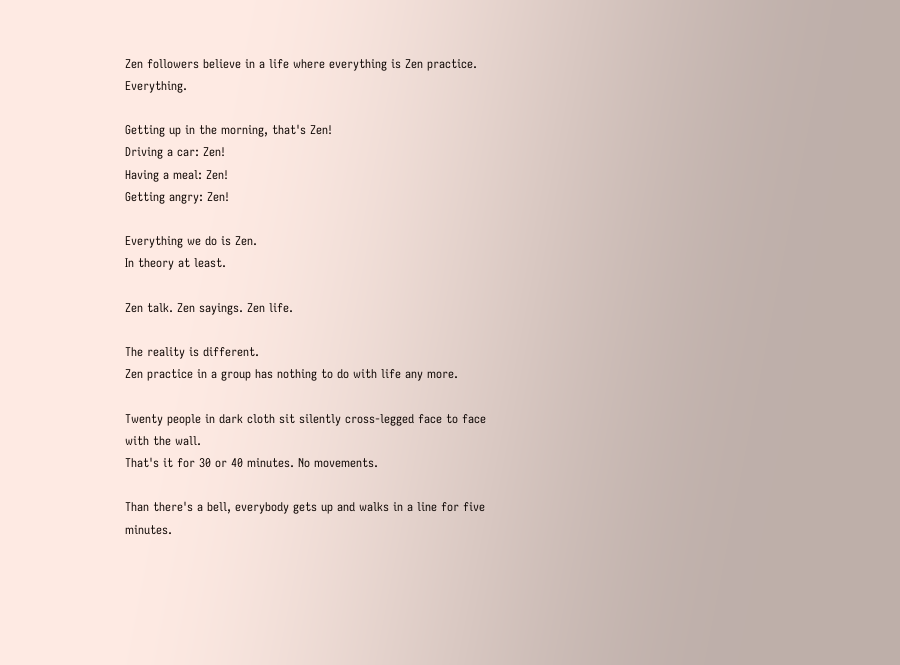Zen followers believe in a life where everything is Zen practice. Everything.

Getting up in the morning, that's Zen!
Driving a car: Zen!
Having a meal: Zen!
Getting angry: Zen!

Everything we do is Zen.
In theory at least.

Zen talk. Zen sayings. Zen life.

The reality is different.
Zen practice in a group has nothing to do with life any more.

Twenty people in dark cloth sit silently cross-legged face to face with the wall.
That's it for 30 or 40 minutes. No movements.

Than there's a bell, everybody gets up and walks in a line for five minutes.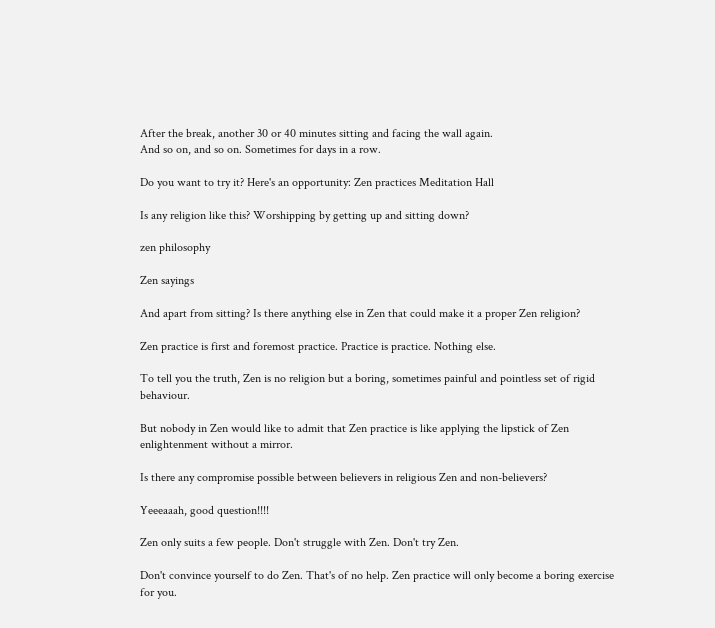After the break, another 30 or 40 minutes sitting and facing the wall again.
And so on, and so on. Sometimes for days in a row.

Do you want to try it? Here's an opportunity: Zen practices Meditation Hall

Is any religion like this? Worshipping by getting up and sitting down?

zen philosophy

Zen sayings

And apart from sitting? Is there anything else in Zen that could make it a proper Zen religion?

Zen practice is first and foremost practice. Practice is practice. Nothing else.

To tell you the truth, Zen is no religion but a boring, sometimes painful and pointless set of rigid behaviour.

But nobody in Zen would like to admit that Zen practice is like applying the lipstick of Zen enlightenment without a mirror.

Is there any compromise possible between believers in religious Zen and non-believers?

Yeeeaaah, good question!!!!

Zen only suits a few people. Don't struggle with Zen. Don't try Zen.

Don't convince yourself to do Zen. That's of no help. Zen practice will only become a boring exercise for you.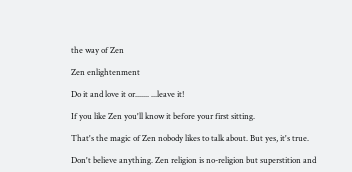the way of Zen

Zen enlightenment

Do it and love it or....... ...leave it!

If you like Zen you'll know it before your first sitting.

That's the magic of Zen nobody likes to talk about. But yes, it's true.

Don't believe anything. Zen religion is no-religion but superstition and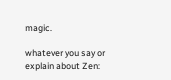magic.

whatever you say or explain about Zen: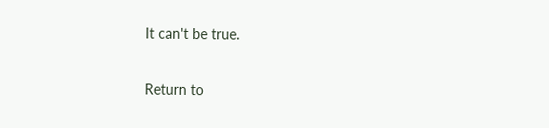It can't be true.

Return to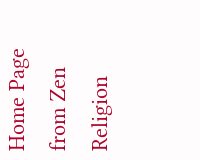Home Page from Zen Religion